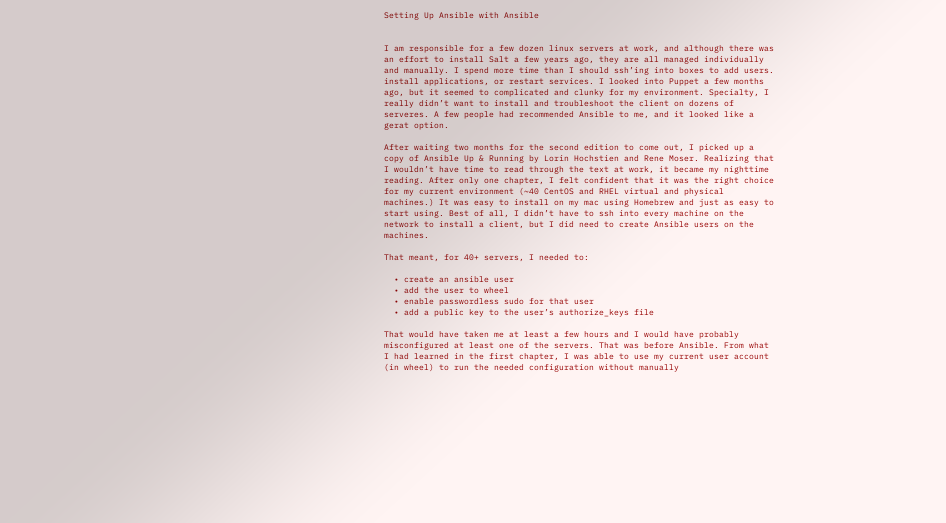Setting Up Ansible with Ansible


I am responsible for a few dozen linux servers at work, and although there was an effort to install Salt a few years ago, they are all managed individually and manually. I spend more time than I should ssh’ing into boxes to add users. install applications, or restart services. I looked into Puppet a few months ago, but it seemed to complicated and clunky for my environment. Specialty, I really didn’t want to install and troubleshoot the client on dozens of serveres. A few people had recommended Ansible to me, and it looked like a gerat option.

After waiting two months for the second edition to come out, I picked up a copy of Ansible Up & Running by Lorin Hochstien and Rene Moser. Realizing that I wouldn’t have time to read through the text at work, it became my nighttime reading. After only one chapter, I felt confident that it was the right choice for my current environment (~40 CentOS and RHEL virtual and physical machines.) It was easy to install on my mac using Homebrew and just as easy to start using. Best of all, I didn’t have to ssh into every machine on the network to install a client, but I did need to create Ansible users on the machines.

That meant, for 40+ servers, I needed to:

  • create an ansible user
  • add the user to wheel
  • enable passwordless sudo for that user
  • add a public key to the user’s authorize_keys file

That would have taken me at least a few hours and I would have probably misconfigured at least one of the servers. That was before Ansible. From what I had learned in the first chapter, I was able to use my current user account (in wheel) to run the needed configuration without manually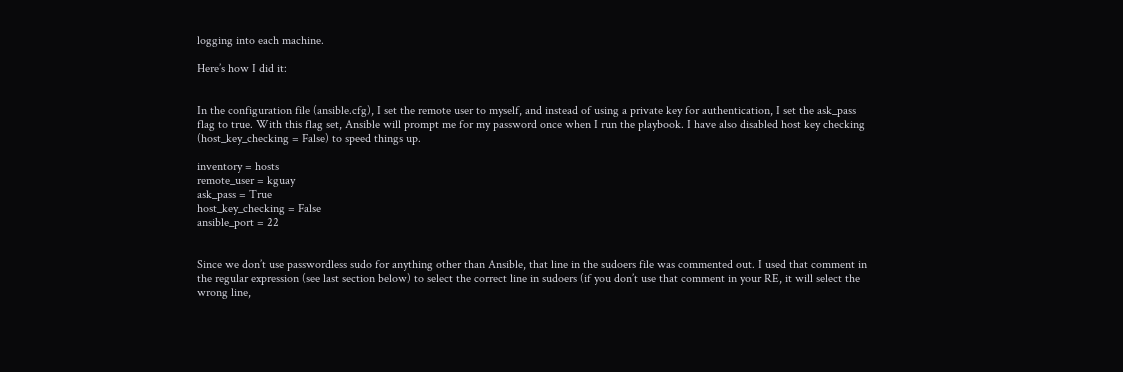logging into each machine.

Here’s how I did it:


In the configuration file (ansible.cfg), I set the remote user to myself, and instead of using a private key for authentication, I set the ask_pass flag to true. With this flag set, Ansible will prompt me for my password once when I run the playbook. I have also disabled host key checking (host_key_checking = False) to speed things up.

inventory = hosts
remote_user = kguay
ask_pass = True
host_key_checking = False
ansible_port = 22


Since we don’t use passwordless sudo for anything other than Ansible, that line in the sudoers file was commented out. I used that comment in the regular expression (see last section below) to select the correct line in sudoers (if you don’t use that comment in your RE, it will select the wrong line,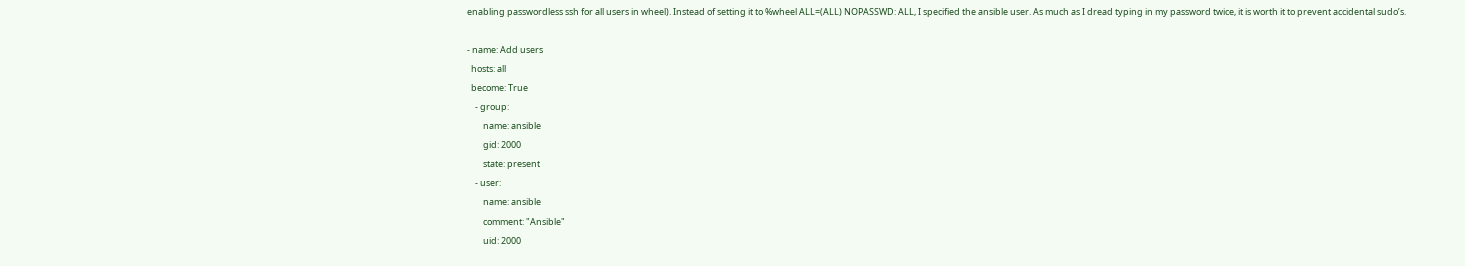enabling passwordless ssh for all users in wheel). Instead of setting it to %wheel ALL=(ALL) NOPASSWD: ALL, I specified the ansible user. As much as I dread typing in my password twice, it is worth it to prevent accidental sudo’s.

- name: Add users
  hosts: all
  become: True
    - group:
        name: ansible
        gid: 2000
        state: present
    - user:
        name: ansible
        comment: "Ansible"
        uid: 2000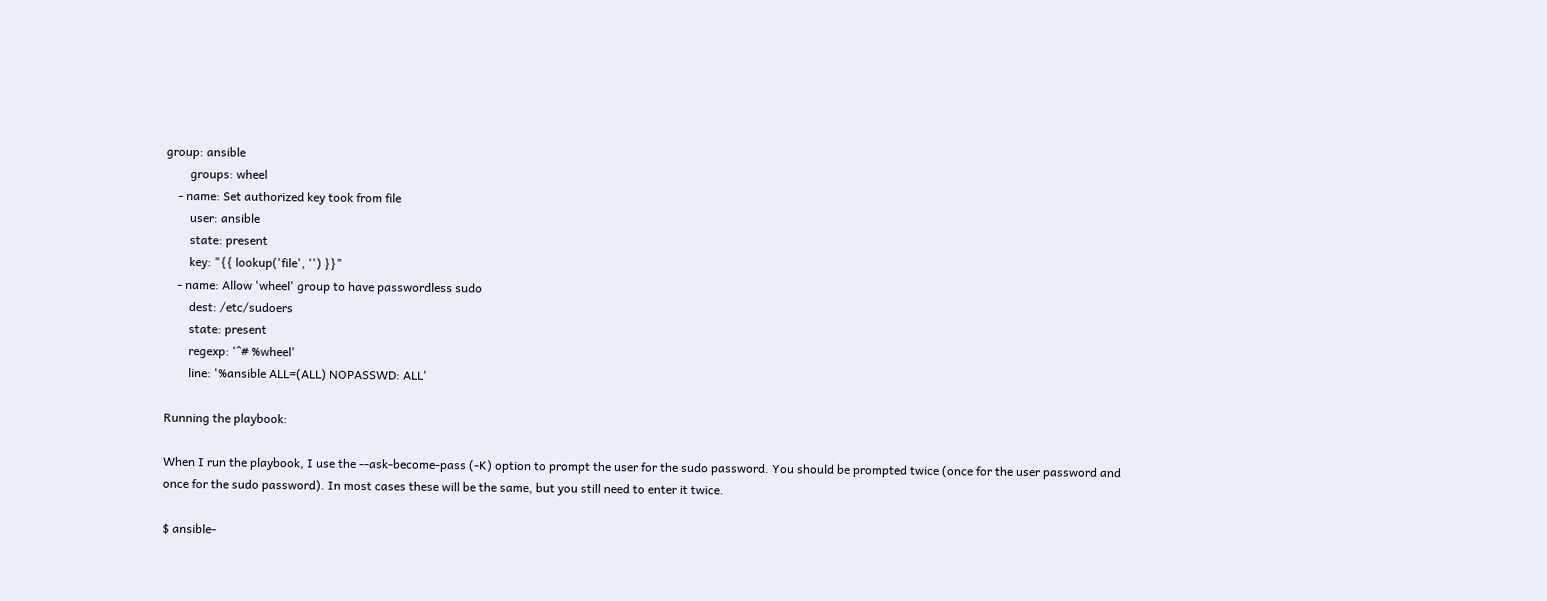group: ansible
        groups: wheel
    - name: Set authorized key took from file
        user: ansible
        state: present
        key: "{{ lookup('file', '') }}"
    - name: Allow 'wheel' group to have passwordless sudo
        dest: /etc/sudoers
        state: present
        regexp: '^# %wheel'
        line: '%ansible ALL=(ALL) NOPASSWD: ALL'

Running the playbook:

When I run the playbook, I use the --ask-become-pass (-K) option to prompt the user for the sudo password. You should be prompted twice (once for the user password and once for the sudo password). In most cases these will be the same, but you still need to enter it twice.

$ ansible-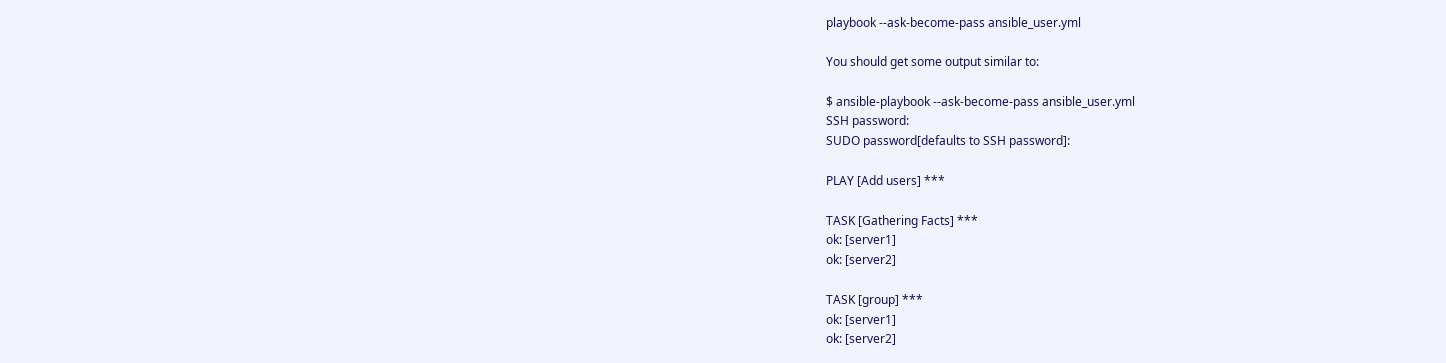playbook --ask-become-pass ansible_user.yml

You should get some output similar to:

$ ansible-playbook --ask-become-pass ansible_user.yml
SSH password:
SUDO password[defaults to SSH password]:

PLAY [Add users] ***

TASK [Gathering Facts] ***
ok: [server1]
ok: [server2]

TASK [group] ***
ok: [server1]
ok: [server2]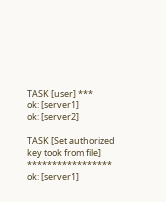TASK [user] ***
ok: [server1]
ok: [server2]

TASK [Set authorized key took from file] *****************
ok: [server1]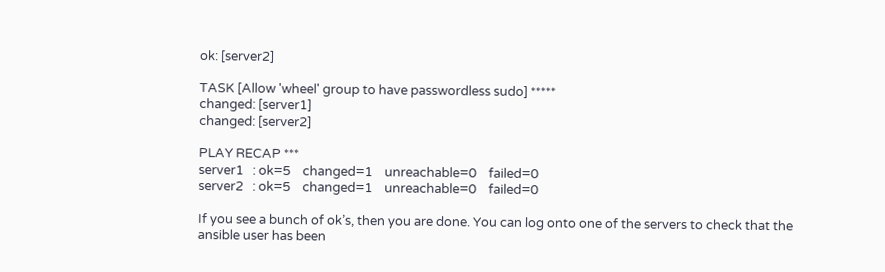ok: [server2]

TASK [Allow 'wheel' group to have passwordless sudo] *****
changed: [server1]
changed: [server2]

PLAY RECAP ***
server1   : ok=5    changed=1    unreachable=0    failed=0
server2   : ok=5    changed=1    unreachable=0    failed=0

If you see a bunch of ok’s, then you are done. You can log onto one of the servers to check that the ansible user has been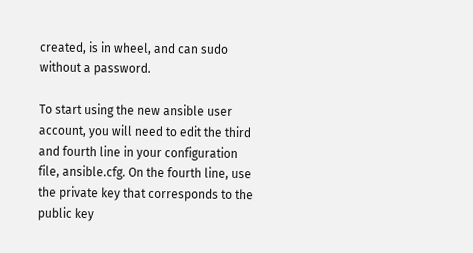created, is in wheel, and can sudo without a password.

To start using the new ansible user account, you will need to edit the third and fourth line in your configuration file, ansible.cfg. On the fourth line, use the private key that corresponds to the public key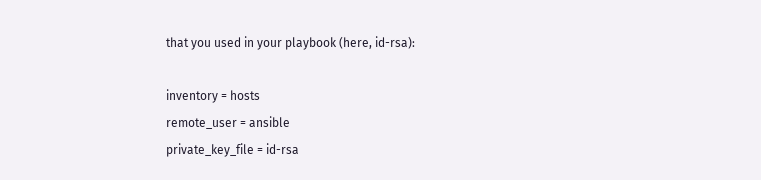that you used in your playbook (here, id-rsa):

inventory = hosts
remote_user = ansible
private_key_file = id-rsa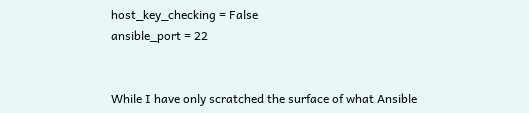host_key_checking = False
ansible_port = 22


While I have only scratched the surface of what Ansible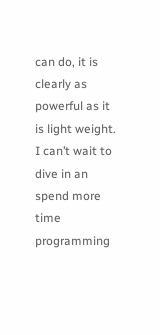can do, it is clearly as powerful as it is light weight. I can’t wait to dive in an spend more time programming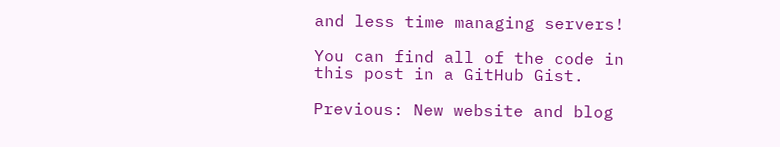and less time managing servers!

You can find all of the code in this post in a GitHub Gist.

Previous: New website and blog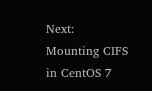Next: Mounting CIFS in CentOS 7